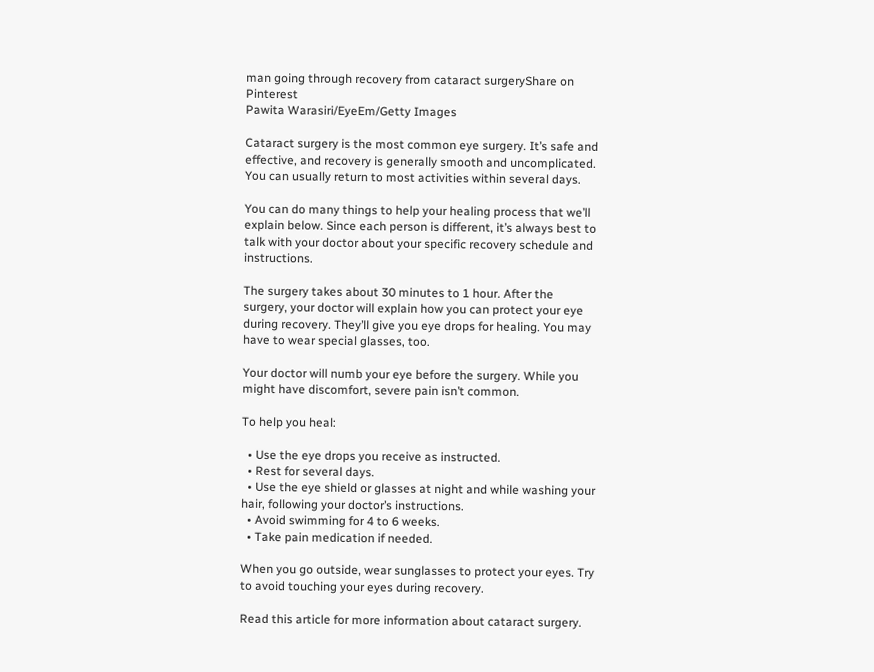man going through recovery from cataract surgeryShare on Pinterest
Pawita Warasiri/EyeEm/Getty Images

Cataract surgery is the most common eye surgery. It’s safe and effective, and recovery is generally smooth and uncomplicated. You can usually return to most activities within several days.

You can do many things to help your healing process that we’ll explain below. Since each person is different, it’s always best to talk with your doctor about your specific recovery schedule and instructions.

The surgery takes about 30 minutes to 1 hour. After the surgery, your doctor will explain how you can protect your eye during recovery. They’ll give you eye drops for healing. You may have to wear special glasses, too.

Your doctor will numb your eye before the surgery. While you might have discomfort, severe pain isn’t common.

To help you heal:

  • Use the eye drops you receive as instructed.
  • Rest for several days.
  • Use the eye shield or glasses at night and while washing your hair, following your doctor’s instructions.
  • Avoid swimming for 4 to 6 weeks.
  • Take pain medication if needed.

When you go outside, wear sunglasses to protect your eyes. Try to avoid touching your eyes during recovery.

Read this article for more information about cataract surgery.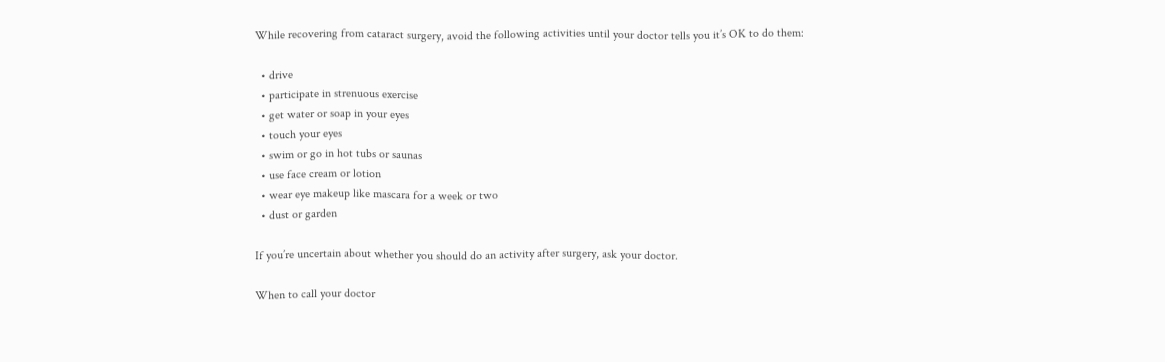While recovering from cataract surgery, avoid the following activities until your doctor tells you it’s OK to do them:

  • drive
  • participate in strenuous exercise
  • get water or soap in your eyes
  • touch your eyes
  • swim or go in hot tubs or saunas
  • use face cream or lotion
  • wear eye makeup like mascara for a week or two
  • dust or garden

If you’re uncertain about whether you should do an activity after surgery, ask your doctor.

When to call your doctor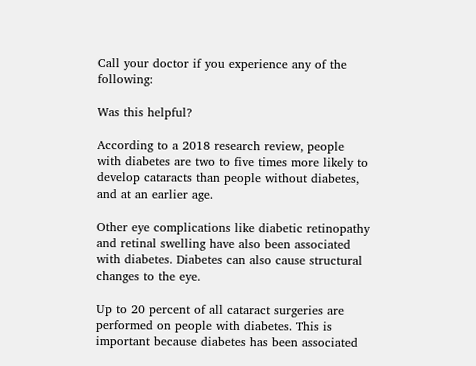Call your doctor if you experience any of the following:

Was this helpful?

According to a 2018 research review, people with diabetes are two to five times more likely to develop cataracts than people without diabetes, and at an earlier age.

Other eye complications like diabetic retinopathy and retinal swelling have also been associated with diabetes. Diabetes can also cause structural changes to the eye.

Up to 20 percent of all cataract surgeries are performed on people with diabetes. This is important because diabetes has been associated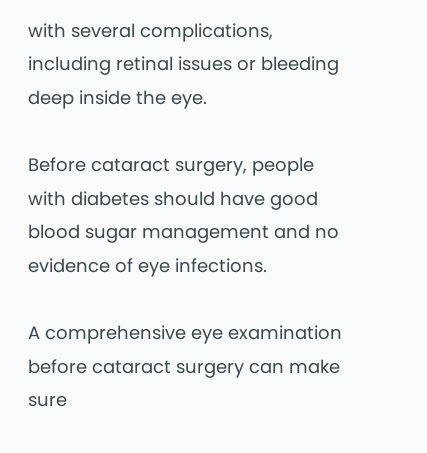with several complications, including retinal issues or bleeding deep inside the eye.

Before cataract surgery, people with diabetes should have good blood sugar management and no evidence of eye infections.

A comprehensive eye examination before cataract surgery can make sure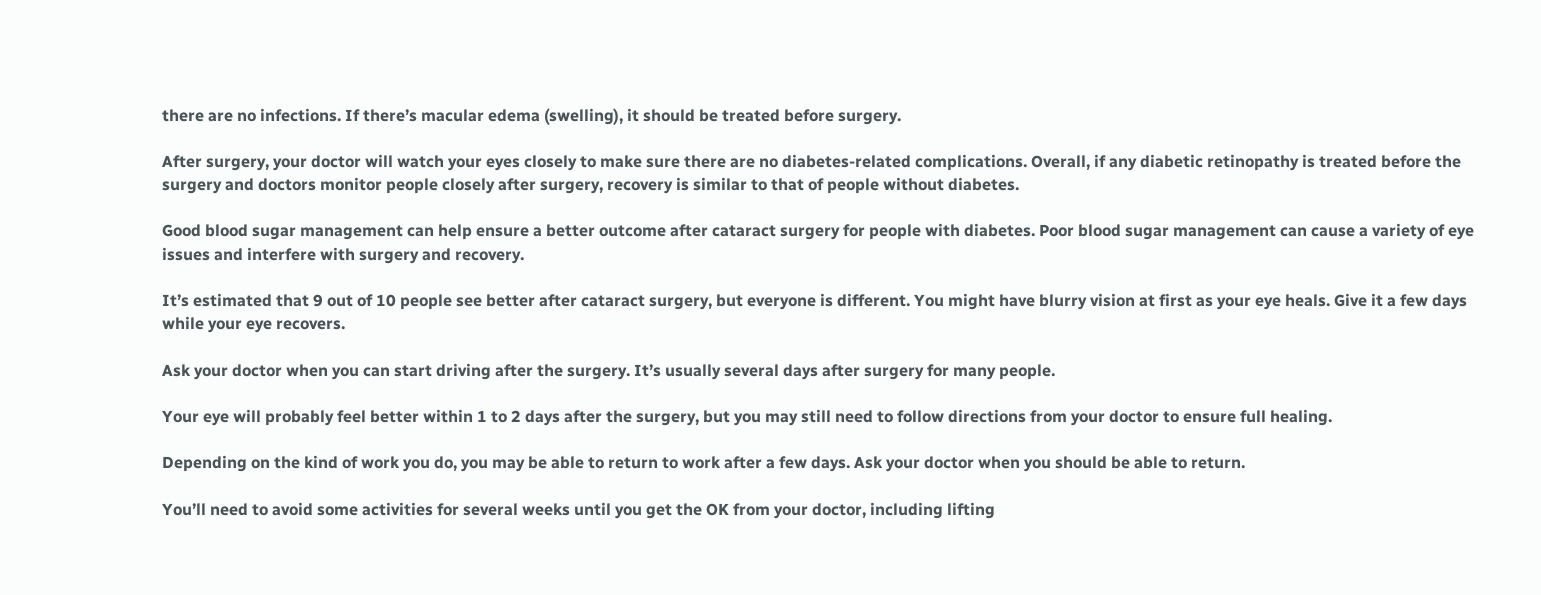there are no infections. If there’s macular edema (swelling), it should be treated before surgery.

After surgery, your doctor will watch your eyes closely to make sure there are no diabetes-related complications. Overall, if any diabetic retinopathy is treated before the surgery and doctors monitor people closely after surgery, recovery is similar to that of people without diabetes.

Good blood sugar management can help ensure a better outcome after cataract surgery for people with diabetes. Poor blood sugar management can cause a variety of eye issues and interfere with surgery and recovery.

It’s estimated that 9 out of 10 people see better after cataract surgery, but everyone is different. You might have blurry vision at first as your eye heals. Give it a few days while your eye recovers.

Ask your doctor when you can start driving after the surgery. It’s usually several days after surgery for many people.

Your eye will probably feel better within 1 to 2 days after the surgery, but you may still need to follow directions from your doctor to ensure full healing.

Depending on the kind of work you do, you may be able to return to work after a few days. Ask your doctor when you should be able to return.

You’ll need to avoid some activities for several weeks until you get the OK from your doctor, including lifting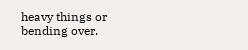heavy things or bending over.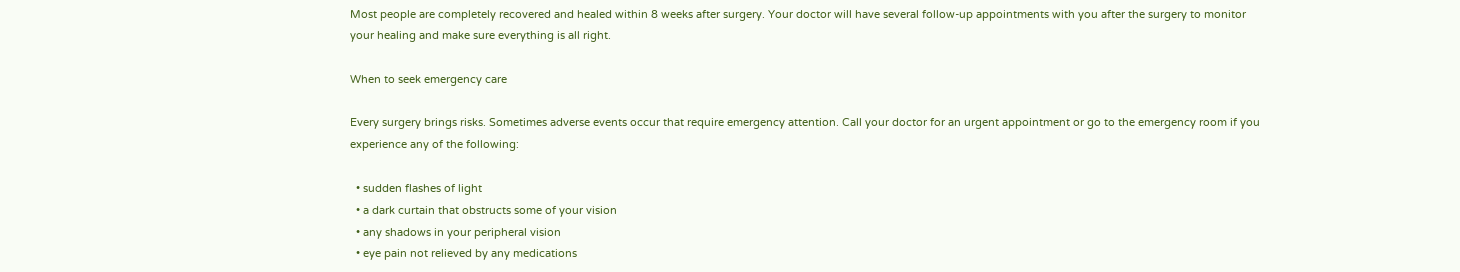Most people are completely recovered and healed within 8 weeks after surgery. Your doctor will have several follow-up appointments with you after the surgery to monitor your healing and make sure everything is all right.

When to seek emergency care

Every surgery brings risks. Sometimes adverse events occur that require emergency attention. Call your doctor for an urgent appointment or go to the emergency room if you experience any of the following:

  • sudden flashes of light
  • a dark curtain that obstructs some of your vision
  • any shadows in your peripheral vision
  • eye pain not relieved by any medications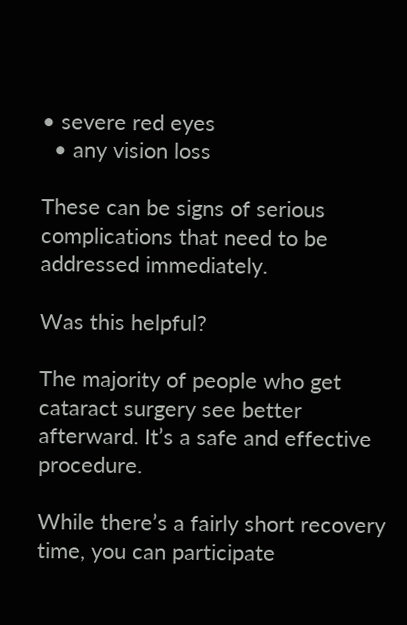• severe red eyes
  • any vision loss

These can be signs of serious complications that need to be addressed immediately.

Was this helpful?

The majority of people who get cataract surgery see better afterward. It’s a safe and effective procedure.

While there’s a fairly short recovery time, you can participate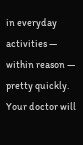in everyday activities — within reason — pretty quickly. Your doctor will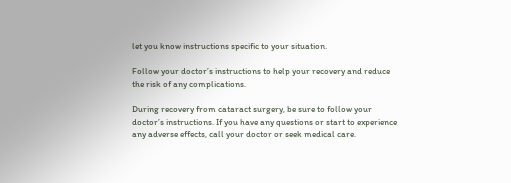let you know instructions specific to your situation.

Follow your doctor’s instructions to help your recovery and reduce the risk of any complications.

During recovery from cataract surgery, be sure to follow your doctor’s instructions. If you have any questions or start to experience any adverse effects, call your doctor or seek medical care.